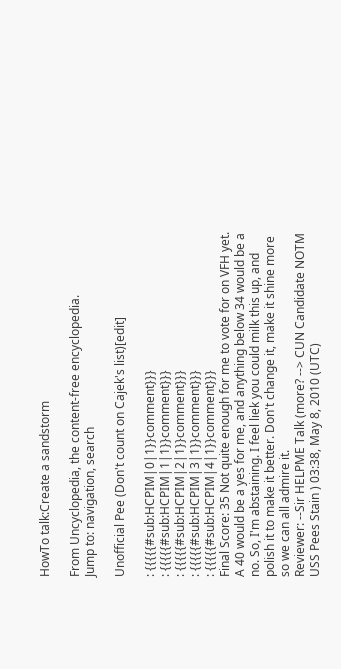HowTo talk:Create a sandstorm

From Uncyclopedia, the content-free encyclopedia.
Jump to: navigation, search

Unofficial Pee (Don't count on Cajek's list)[edit]

: {{{{{#sub:HCPIM|0|1}}comment}}}
: {{{{{#sub:HCPIM|1|1}}comment}}}
: {{{{{#sub:HCPIM|2|1}}comment}}}
: {{{{{#sub:HCPIM|3|1}}comment}}}
: {{{{{#sub:HCPIM|4|1}}comment}}}
Final Score: 35 Not quite enough for me to vote for on VFH yet. A 40 would be a yes for me, and anything below 34 would be a no. So, I'm abstaining. I feel liek you could milk this up, and polish it to make it better. Don't change it, make it shine more so we can all admire it.
Reviewer: --Sir HELPME Talk (more? --> CUN Candidate NOTM USS Pees Stain ) 03:38, May 8, 2010 (UTC)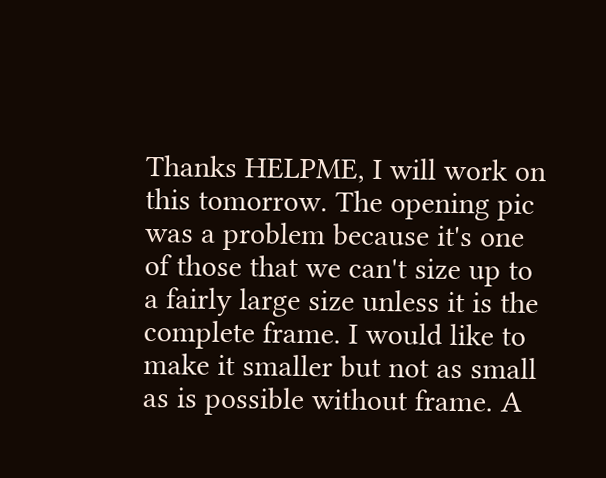Thanks HELPME, I will work on this tomorrow. The opening pic was a problem because it's one of those that we can't size up to a fairly large size unless it is the complete frame. I would like to make it smaller but not as small as is possible without frame. A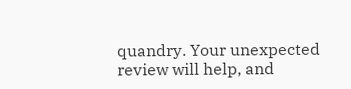quandry. Your unexpected review will help, and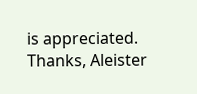is appreciated. Thanks, Aleister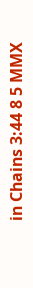in Chains 3:44 8 5 MMX